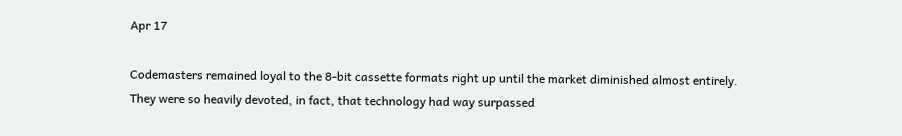Apr 17

Codemasters remained loyal to the 8-bit cassette formats right up until the market diminished almost entirely. They were so heavily devoted, in fact, that technology had way surpassed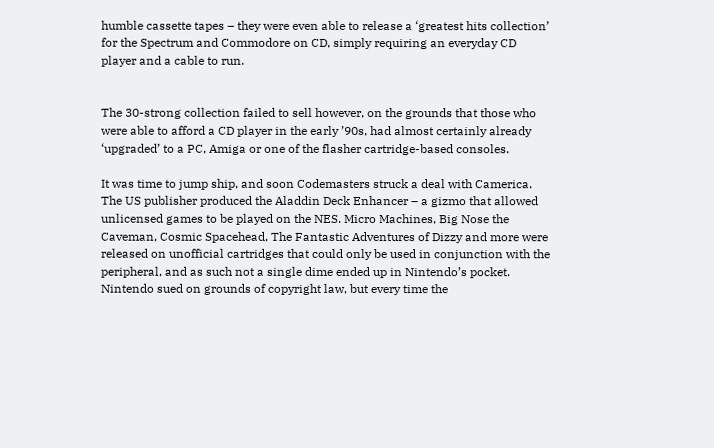humble cassette tapes – they were even able to release a ‘greatest hits collection’ for the Spectrum and Commodore on CD, simply requiring an everyday CD player and a cable to run.


The 30-strong collection failed to sell however, on the grounds that those who were able to afford a CD player in the early ’90s, had almost certainly already ‘upgraded’ to a PC, Amiga or one of the flasher cartridge-based consoles.

It was time to jump ship, and soon Codemasters struck a deal with Camerica. The US publisher produced the Aladdin Deck Enhancer – a gizmo that allowed unlicensed games to be played on the NES. Micro Machines, Big Nose the Caveman, Cosmic Spacehead, The Fantastic Adventures of Dizzy and more were released on unofficial cartridges that could only be used in conjunction with the peripheral, and as such not a single dime ended up in Nintendo’s pocket. Nintendo sued on grounds of copyright law, but every time the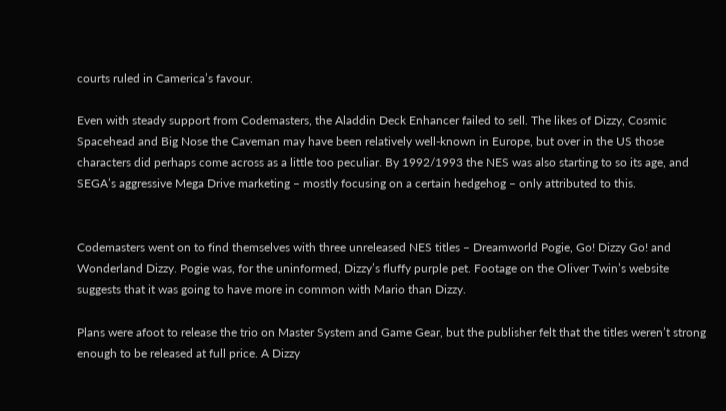courts ruled in Camerica’s favour.

Even with steady support from Codemasters, the Aladdin Deck Enhancer failed to sell. The likes of Dizzy, Cosmic Spacehead and Big Nose the Caveman may have been relatively well-known in Europe, but over in the US those characters did perhaps come across as a little too peculiar. By 1992/1993 the NES was also starting to so its age, and SEGA’s aggressive Mega Drive marketing – mostly focusing on a certain hedgehog – only attributed to this.


Codemasters went on to find themselves with three unreleased NES titles – Dreamworld Pogie, Go! Dizzy Go! and Wonderland Dizzy. Pogie was, for the uninformed, Dizzy’s fluffy purple pet. Footage on the Oliver Twin’s website suggests that it was going to have more in common with Mario than Dizzy.

Plans were afoot to release the trio on Master System and Game Gear, but the publisher felt that the titles weren’t strong enough to be released at full price. A Dizzy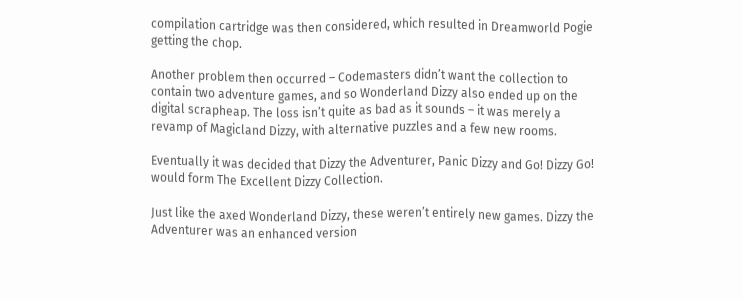compilation cartridge was then considered, which resulted in Dreamworld Pogie getting the chop.

Another problem then occurred – Codemasters didn’t want the collection to contain two adventure games, and so Wonderland Dizzy also ended up on the digital scrapheap. The loss isn’t quite as bad as it sounds – it was merely a revamp of Magicland Dizzy, with alternative puzzles and a few new rooms.

Eventually it was decided that Dizzy the Adventurer, Panic Dizzy and Go! Dizzy Go! would form The Excellent Dizzy Collection.

Just like the axed Wonderland Dizzy, these weren’t entirely new games. Dizzy the Adventurer was an enhanced version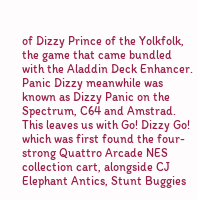of Dizzy Prince of the Yolkfolk, the game that came bundled with the Aladdin Deck Enhancer. Panic Dizzy meanwhile was known as Dizzy Panic on the Spectrum, C64 and Amstrad. This leaves us with Go! Dizzy Go! which was first found the four-strong Quattro Arcade NES collection cart, alongside CJ Elephant Antics, Stunt Buggies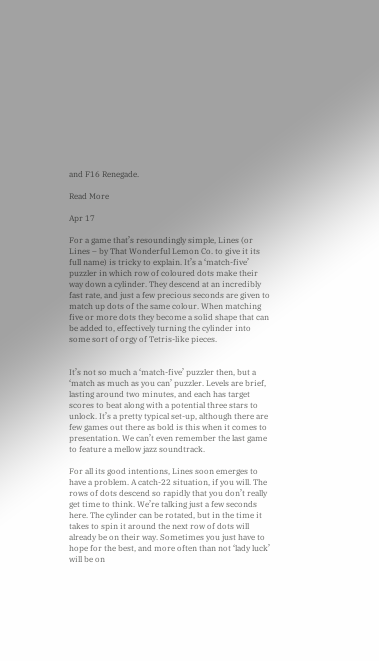and F16 Renegade.

Read More

Apr 17

For a game that’s resoundingly simple, Lines (or Lines – by That Wonderful Lemon Co. to give it its full name) is tricky to explain. It’s a ‘match-five’ puzzler in which row of coloured dots make their way down a cylinder. They descend at an incredibly fast rate, and just a few precious seconds are given to match up dots of the same colour. When matching five or more dots they become a solid shape that can be added to, effectively turning the cylinder into some sort of orgy of Tetris-like pieces.


It’s not so much a ‘match-five’ puzzler then, but a ‘match as much as you can’ puzzler. Levels are brief, lasting around two minutes, and each has target scores to beat along with a potential three stars to unlock. It’s a pretty typical set-up, although there are few games out there as bold is this when it comes to presentation. We can’t even remember the last game to feature a mellow jazz soundtrack.

For all its good intentions, Lines soon emerges to have a problem. A catch-22 situation, if you will. The rows of dots descend so rapidly that you don’t really get time to think. We’re talking just a few seconds here. The cylinder can be rotated, but in the time it takes to spin it around the next row of dots will already be on their way. Sometimes you just have to hope for the best, and more often than not ‘lady luck’ will be on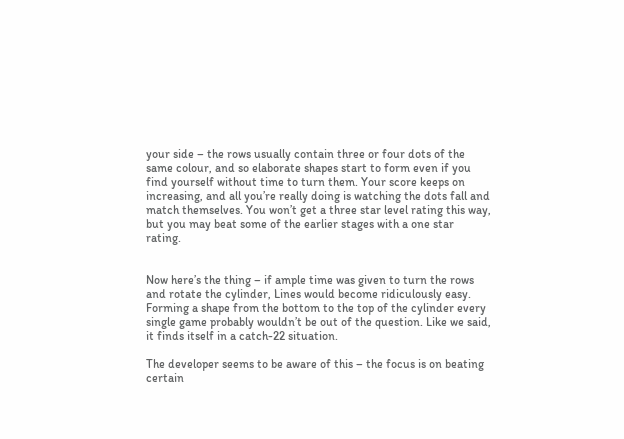your side – the rows usually contain three or four dots of the same colour, and so elaborate shapes start to form even if you find yourself without time to turn them. Your score keeps on increasing, and all you’re really doing is watching the dots fall and match themselves. You won’t get a three star level rating this way, but you may beat some of the earlier stages with a one star rating.


Now here’s the thing – if ample time was given to turn the rows and rotate the cylinder, Lines would become ridiculously easy. Forming a shape from the bottom to the top of the cylinder every single game probably wouldn’t be out of the question. Like we said, it finds itself in a catch-22 situation.

The developer seems to be aware of this – the focus is on beating certain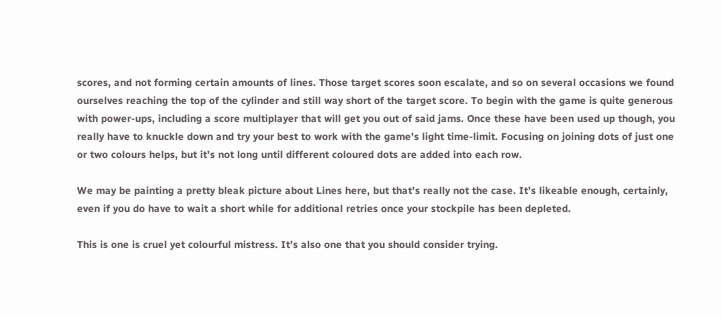scores, and not forming certain amounts of lines. Those target scores soon escalate, and so on several occasions we found ourselves reaching the top of the cylinder and still way short of the target score. To begin with the game is quite generous with power-ups, including a score multiplayer that will get you out of said jams. Once these have been used up though, you really have to knuckle down and try your best to work with the game’s light time-limit. Focusing on joining dots of just one or two colours helps, but it’s not long until different coloured dots are added into each row.

We may be painting a pretty bleak picture about Lines here, but that’s really not the case. It’s likeable enough, certainly, even if you do have to wait a short while for additional retries once your stockpile has been depleted.

This is one is cruel yet colourful mistress. It’s also one that you should consider trying.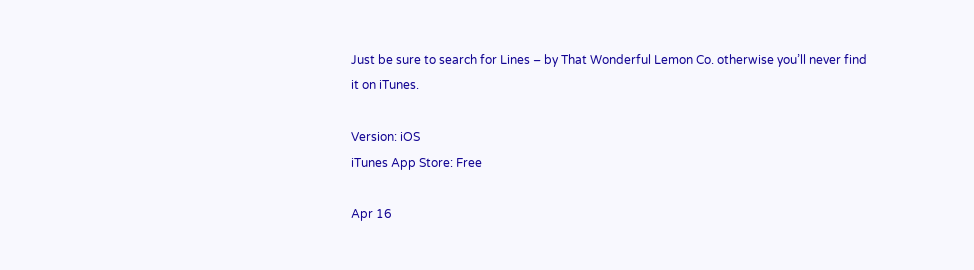Just be sure to search for Lines – by That Wonderful Lemon Co. otherwise you’ll never find it on iTunes.

Version: iOS
iTunes App Store: Free

Apr 16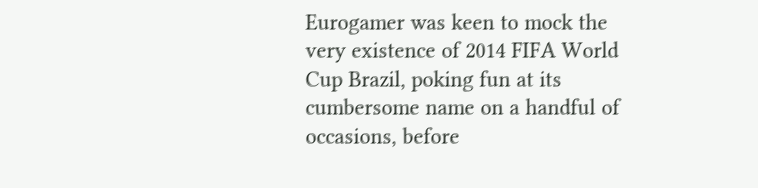Eurogamer was keen to mock the very existence of 2014 FIFA World Cup Brazil, poking fun at its cumbersome name on a handful of occasions, before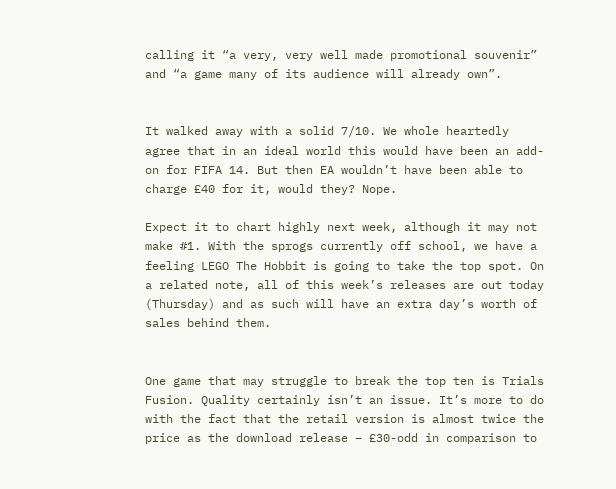calling it “a very, very well made promotional souvenir” and “a game many of its audience will already own”.


It walked away with a solid 7/10. We whole heartedly agree that in an ideal world this would have been an add-on for FIFA 14. But then EA wouldn’t have been able to charge £40 for it, would they? Nope.

Expect it to chart highly next week, although it may not make #1. With the sprogs currently off school, we have a feeling LEGO The Hobbit is going to take the top spot. On a related note, all of this week’s releases are out today (Thursday) and as such will have an extra day’s worth of sales behind them.


One game that may struggle to break the top ten is Trials Fusion. Quality certainly isn’t an issue. It’s more to do with the fact that the retail version is almost twice the price as the download release – £30-odd in comparison to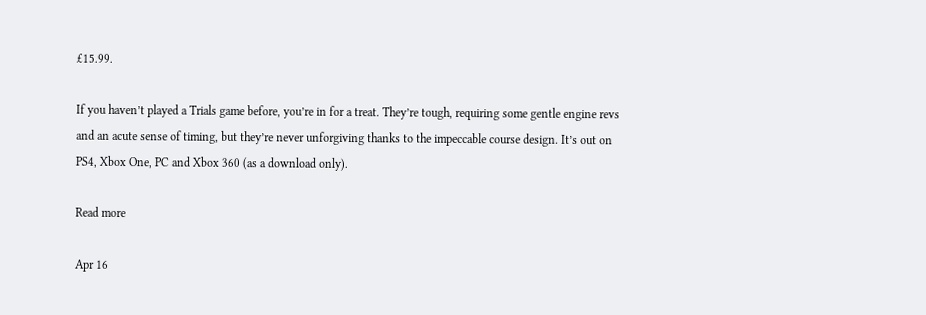£15.99.

If you haven’t played a Trials game before, you’re in for a treat. They’re tough, requiring some gentle engine revs and an acute sense of timing, but they’re never unforgiving thanks to the impeccable course design. It’s out on PS4, Xbox One, PC and Xbox 360 (as a download only).

Read more

Apr 16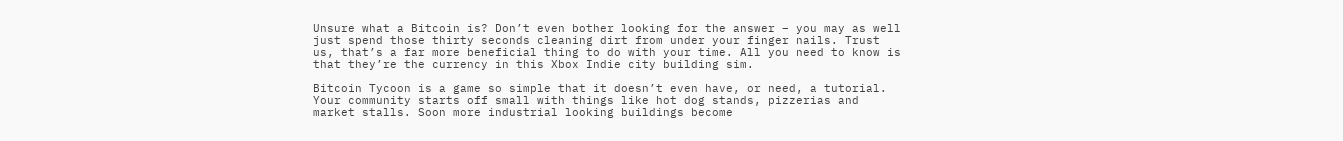Unsure what a Bitcoin is? Don’t even bother looking for the answer – you may as well just spend those thirty seconds cleaning dirt from under your finger nails. Trust us, that’s a far more beneficial thing to do with your time. All you need to know is that they’re the currency in this Xbox Indie city building sim.

Bitcoin Tycoon is a game so simple that it doesn’t even have, or need, a tutorial. Your community starts off small with things like hot dog stands, pizzerias and market stalls. Soon more industrial looking buildings become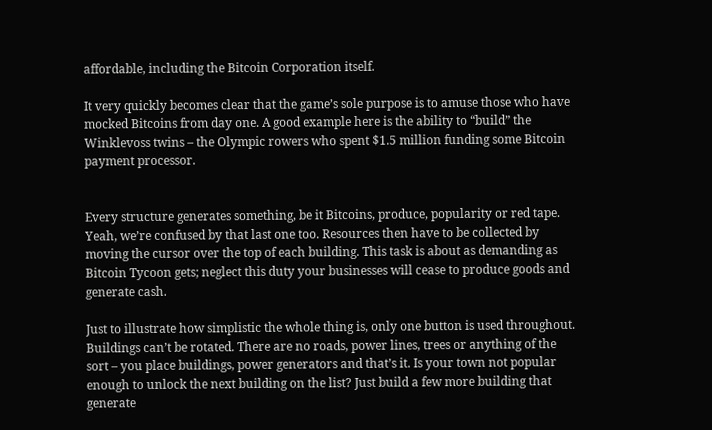affordable, including the Bitcoin Corporation itself.

It very quickly becomes clear that the game’s sole purpose is to amuse those who have mocked Bitcoins from day one. A good example here is the ability to “build” the Winklevoss twins – the Olympic rowers who spent $1.5 million funding some Bitcoin payment processor.


Every structure generates something, be it Bitcoins, produce, popularity or red tape. Yeah, we’re confused by that last one too. Resources then have to be collected by moving the cursor over the top of each building. This task is about as demanding as Bitcoin Tycoon gets; neglect this duty your businesses will cease to produce goods and generate cash.

Just to illustrate how simplistic the whole thing is, only one button is used throughout. Buildings can’t be rotated. There are no roads, power lines, trees or anything of the sort – you place buildings, power generators and that’s it. Is your town not popular enough to unlock the next building on the list? Just build a few more building that generate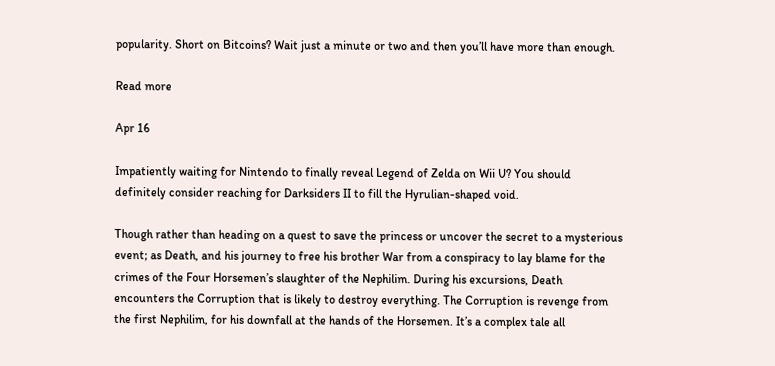popularity. Short on Bitcoins? Wait just a minute or two and then you’ll have more than enough.

Read more

Apr 16

Impatiently waiting for Nintendo to finally reveal Legend of Zelda on Wii U? You should definitely consider reaching for Darksiders II to fill the Hyrulian-shaped void.

Though rather than heading on a quest to save the princess or uncover the secret to a mysterious event; as Death, and his journey to free his brother War from a conspiracy to lay blame for the crimes of the Four Horsemen’s slaughter of the Nephilim. During his excursions, Death encounters the Corruption that is likely to destroy everything. The Corruption is revenge from the first Nephilim, for his downfall at the hands of the Horsemen. It’s a complex tale all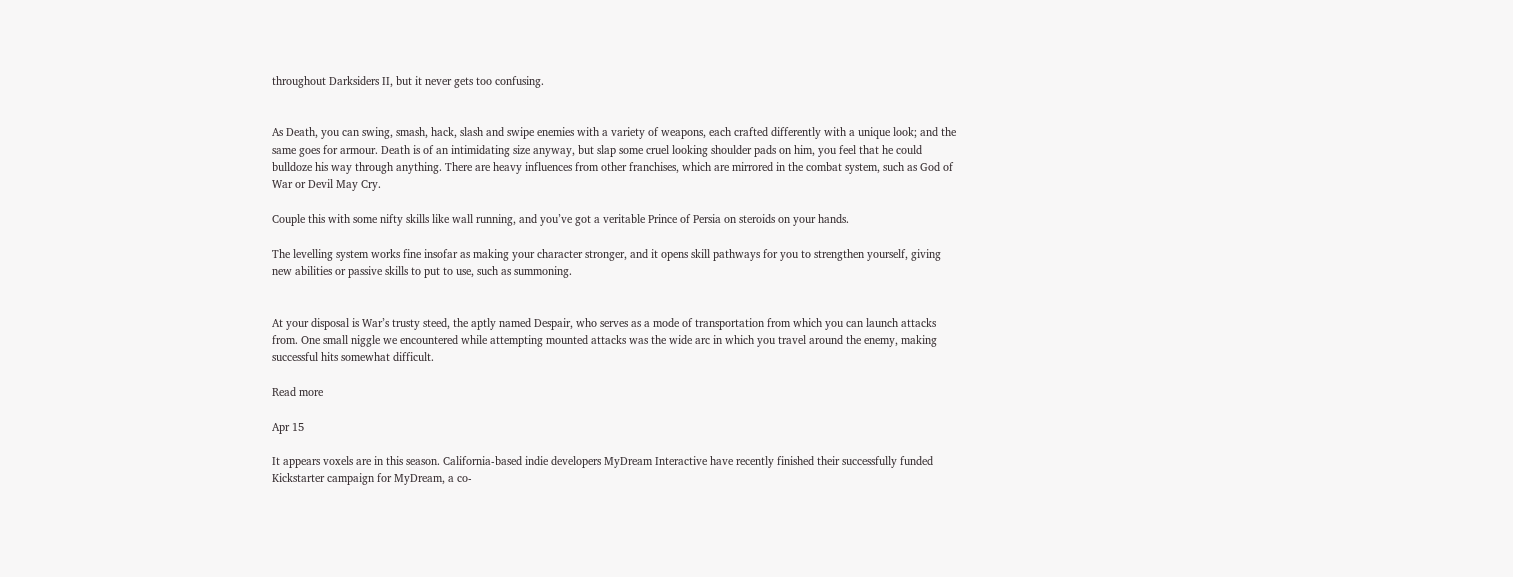throughout Darksiders II, but it never gets too confusing.


As Death, you can swing, smash, hack, slash and swipe enemies with a variety of weapons, each crafted differently with a unique look; and the same goes for armour. Death is of an intimidating size anyway, but slap some cruel looking shoulder pads on him, you feel that he could bulldoze his way through anything. There are heavy influences from other franchises, which are mirrored in the combat system, such as God of War or Devil May Cry.

Couple this with some nifty skills like wall running, and you’ve got a veritable Prince of Persia on steroids on your hands.

The levelling system works fine insofar as making your character stronger, and it opens skill pathways for you to strengthen yourself, giving new abilities or passive skills to put to use, such as summoning.


At your disposal is War’s trusty steed, the aptly named Despair, who serves as a mode of transportation from which you can launch attacks from. One small niggle we encountered while attempting mounted attacks was the wide arc in which you travel around the enemy, making successful hits somewhat difficult.

Read more

Apr 15

It appears voxels are in this season. California-based indie developers MyDream Interactive have recently finished their successfully funded Kickstarter campaign for MyDream, a co-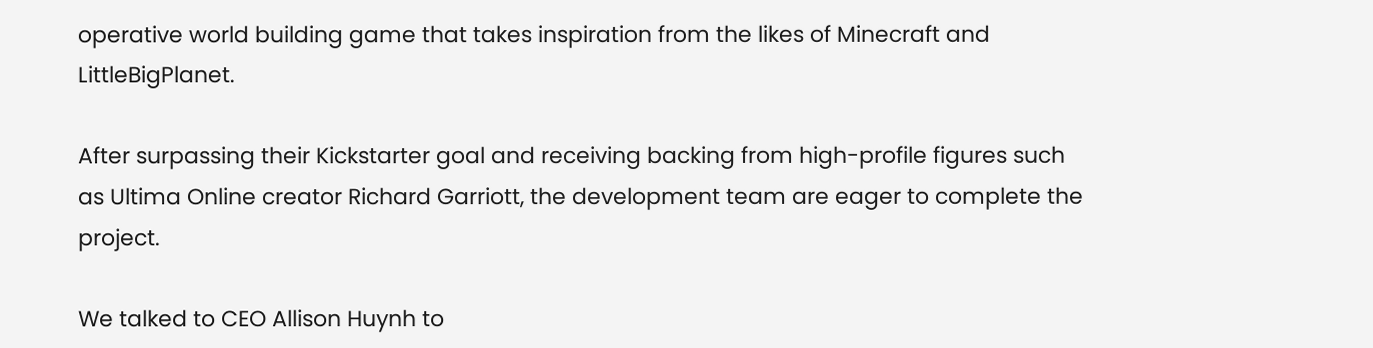operative world building game that takes inspiration from the likes of Minecraft and LittleBigPlanet.

After surpassing their Kickstarter goal and receiving backing from high-profile figures such as Ultima Online creator Richard Garriott, the development team are eager to complete the project.

We talked to CEO Allison Huynh to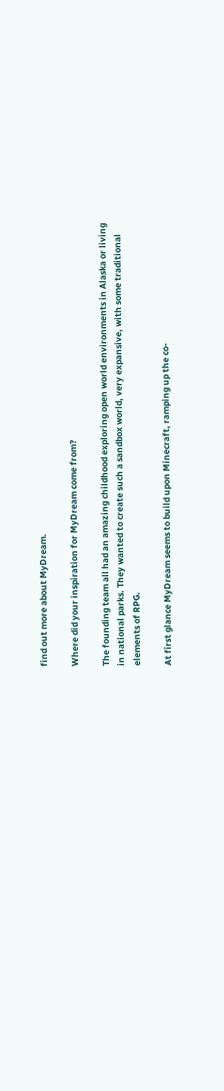find out more about MyDream.

Where did your inspiration for MyDream come from?

The founding team all had an amazing childhood exploring open world environments in Alaska or living in national parks. They wanted to create such a sandbox world, very expansive, with some traditional elements of RPG.

At first glance MyDream seems to build upon Minecraft, ramping up the co-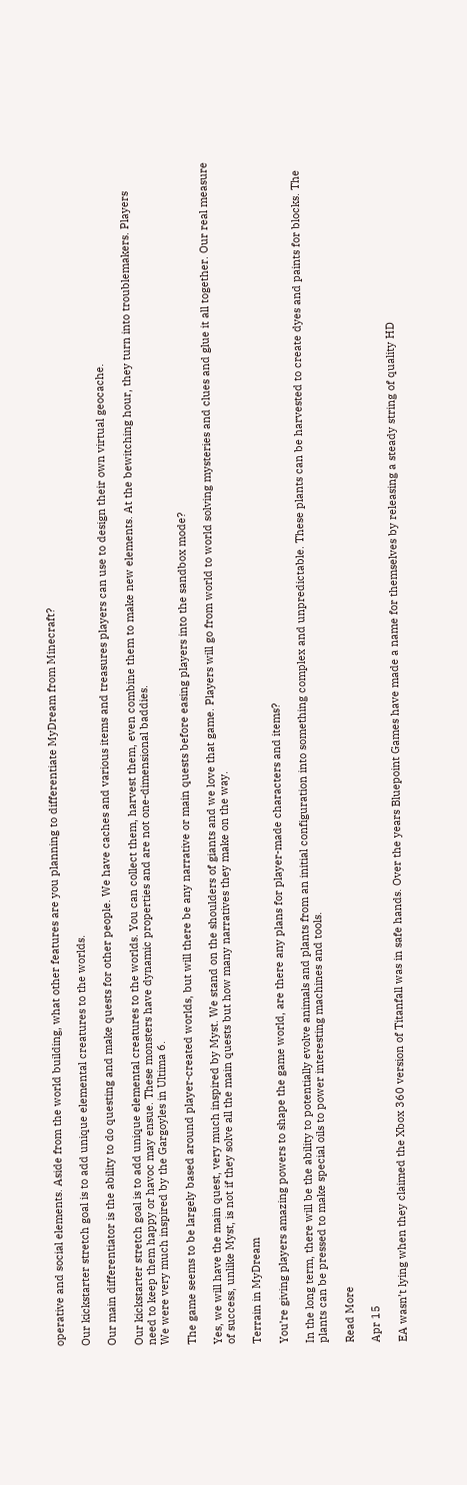operative and social elements. Aside from the world building, what other features are you planning to differentiate MyDream from Minecraft?

Our kickstarter stretch goal is to add unique elemental creatures to the worlds.

Our main differentiator is the ability to do questing and make quests for other people. We have caches and various items and treasures players can use to design their own virtual geocache.

Our kickstarter stretch goal is to add unique elemental creatures to the worlds. You can collect them, harvest them, even combine them to make new elements. At the bewitching hour, they turn into troublemakers. Players need to keep them happy or havoc may ensue. These monsters have dynamic properties and are not one-dimensional baddies.
We were very much inspired by the Gargoyles in Ultima 6.

The game seems to be largely based around player-created worlds, but will there be any narrative or main quests before easing players into the sandbox mode?

Yes, we will have the main quest, very much inspired by Myst. We stand on the shoulders of giants and we love that game. Players will go from world to world solving mysteries and clues and glue it all together. Our real measure of success, unlike Myst, is not if they solve all the main quests but how many narratives they make on the way.

Terrain in MyDream

You’re giving players amazing powers to shape the game world, are there any plans for player-made characters and items?

In the long term, there will be the ability to potentially evolve animals and plants from an initial configuration into something complex and unpredictable. These plants can be harvested to create dyes and paints for blocks. The plants can be pressed to make special oils to power interesting machines and tools.

Read More

Apr 15

EA wasn’t lying when they claimed the Xbox 360 version of Titanfall was in safe hands. Over the years Bluepoint Games have made a name for themselves by releasing a steady string of quality HD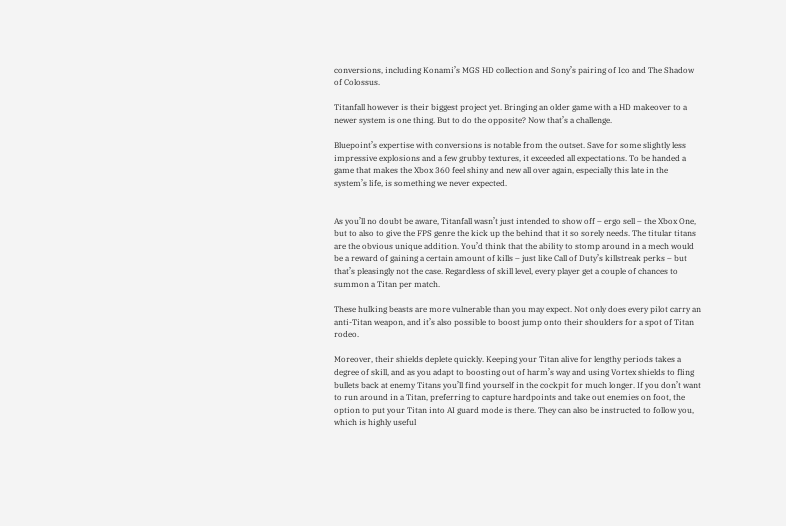conversions, including Konami’s MGS HD collection and Sony’s pairing of Ico and The Shadow of Colossus.

Titanfall however is their biggest project yet. Bringing an older game with a HD makeover to a newer system is one thing. But to do the opposite? Now that’s a challenge.

Bluepoint’s expertise with conversions is notable from the outset. Save for some slightly less impressive explosions and a few grubby textures, it exceeded all expectations. To be handed a game that makes the Xbox 360 feel shiny and new all over again, especially this late in the system’s life, is something we never expected.


As you’ll no doubt be aware, Titanfall wasn’t just intended to show off – ergo sell – the Xbox One, but to also to give the FPS genre the kick up the behind that it so sorely needs. The titular titans are the obvious unique addition. You’d think that the ability to stomp around in a mech would be a reward of gaining a certain amount of kills – just like Call of Duty’s killstreak perks – but that’s pleasingly not the case. Regardless of skill level, every player get a couple of chances to summon a Titan per match.

These hulking beasts are more vulnerable than you may expect. Not only does every pilot carry an anti-Titan weapon, and it’s also possible to boost jump onto their shoulders for a spot of Titan rodeo.

Moreover, their shields deplete quickly. Keeping your Titan alive for lengthy periods takes a degree of skill, and as you adapt to boosting out of harm’s way and using Vortex shields to fling bullets back at enemy Titans you’ll find yourself in the cockpit for much longer. If you don’t want to run around in a Titan, preferring to capture hardpoints and take out enemies on foot, the option to put your Titan into AI guard mode is there. They can also be instructed to follow you, which is highly useful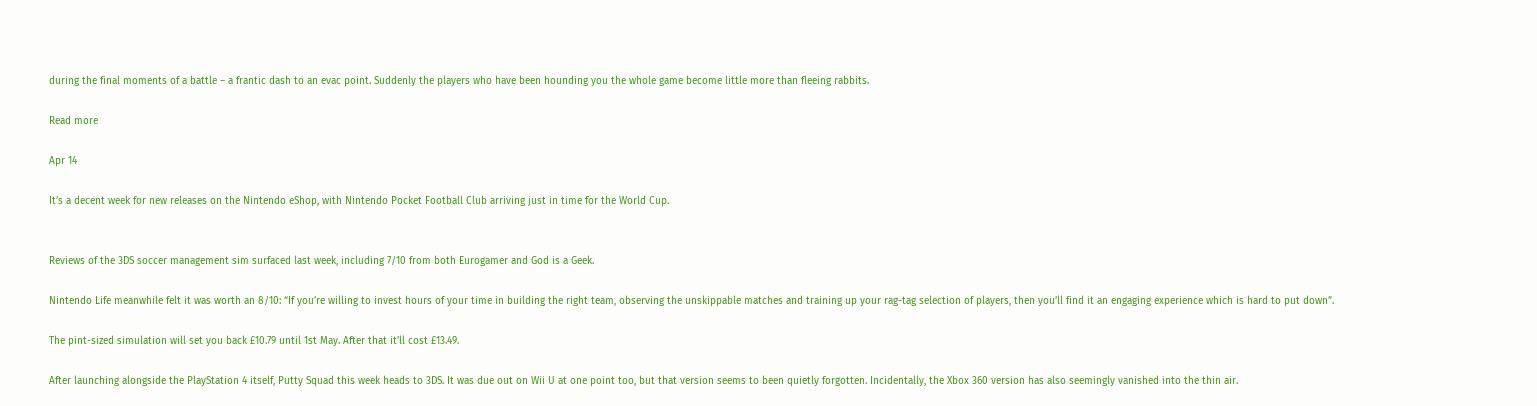during the final moments of a battle – a frantic dash to an evac point. Suddenly the players who have been hounding you the whole game become little more than fleeing rabbits.

Read more

Apr 14

It’s a decent week for new releases on the Nintendo eShop, with Nintendo Pocket Football Club arriving just in time for the World Cup.


Reviews of the 3DS soccer management sim surfaced last week, including 7/10 from both Eurogamer and God is a Geek.

Nintendo Life meanwhile felt it was worth an 8/10: “If you’re willing to invest hours of your time in building the right team, observing the unskippable matches and training up your rag-tag selection of players, then you’ll find it an engaging experience which is hard to put down”.

The pint-sized simulation will set you back £10.79 until 1st May. After that it’ll cost £13.49.

After launching alongside the PlayStation 4 itself, Putty Squad this week heads to 3DS. It was due out on Wii U at one point too, but that version seems to been quietly forgotten. Incidentally, the Xbox 360 version has also seemingly vanished into the thin air.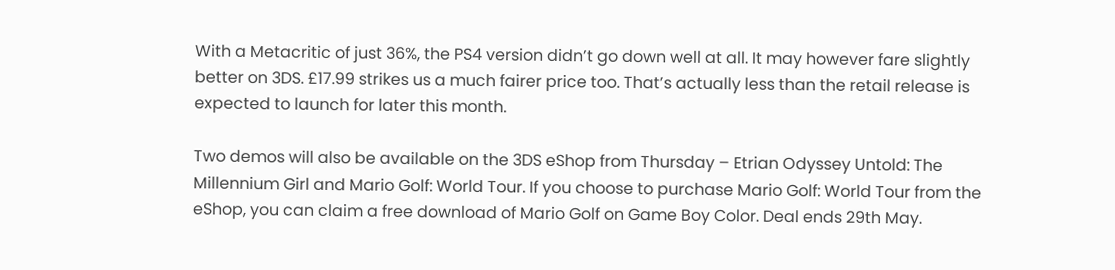With a Metacritic of just 36%, the PS4 version didn’t go down well at all. It may however fare slightly better on 3DS. £17.99 strikes us a much fairer price too. That’s actually less than the retail release is expected to launch for later this month.

Two demos will also be available on the 3DS eShop from Thursday – Etrian Odyssey Untold: The Millennium Girl and Mario Golf: World Tour. If you choose to purchase Mario Golf: World Tour from the eShop, you can claim a free download of Mario Golf on Game Boy Color. Deal ends 29th May.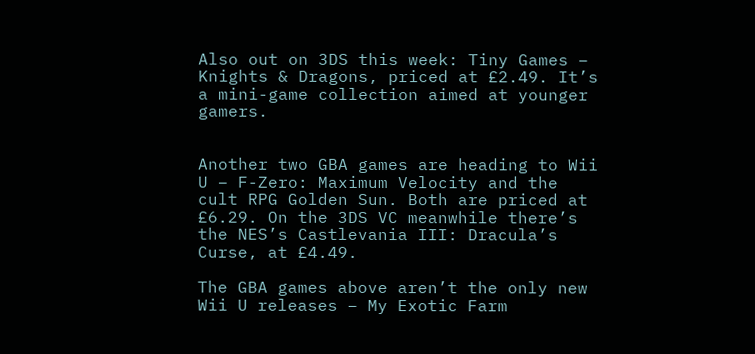Also out on 3DS this week: Tiny Games – Knights & Dragons, priced at £2.49. It’s a mini-game collection aimed at younger gamers.


Another two GBA games are heading to Wii U – F-Zero: Maximum Velocity and the cult RPG Golden Sun. Both are priced at £6.29. On the 3DS VC meanwhile there’s the NES’s Castlevania III: Dracula’s Curse, at £4.49.

The GBA games above aren’t the only new Wii U releases – My Exotic Farm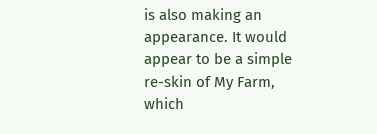is also making an appearance. It would appear to be a simple re-skin of My Farm, which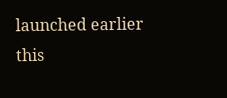launched earlier this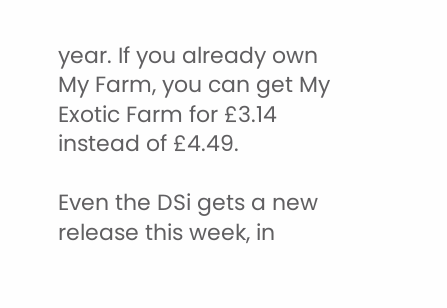year. If you already own My Farm, you can get My Exotic Farm for £3.14 instead of £4.49.

Even the DSi gets a new release this week, in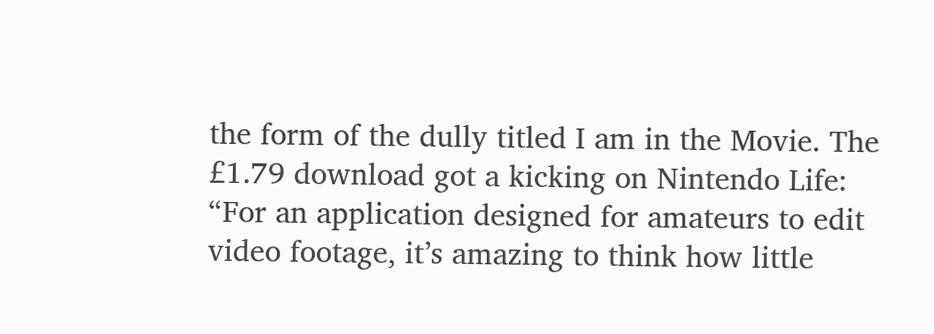the form of the dully titled I am in the Movie. The £1.79 download got a kicking on Nintendo Life: “For an application designed for amateurs to edit video footage, it’s amazing to think how little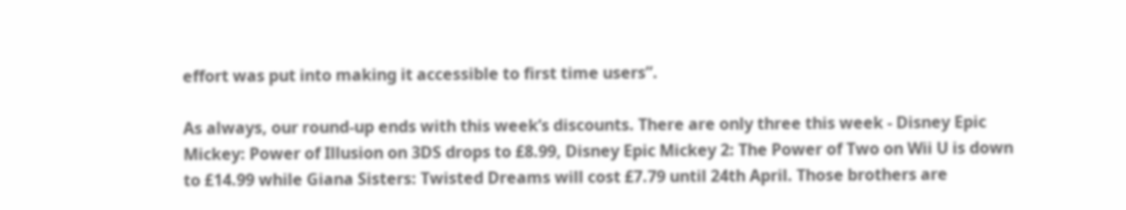effort was put into making it accessible to first time users”.

As always, our round-up ends with this week’s discounts. There are only three this week - Disney Epic Mickey: Power of Illusion on 3DS drops to £8.99, Disney Epic Mickey 2: The Power of Two on Wii U is down to £14.99 while Giana Sisters: Twisted Dreams will cost £7.79 until 24th April. Those brothers are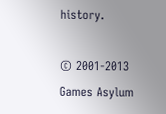history.

© 2001-2013 Games Asylum